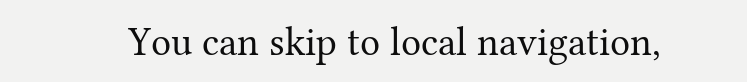You can skip to local navigation,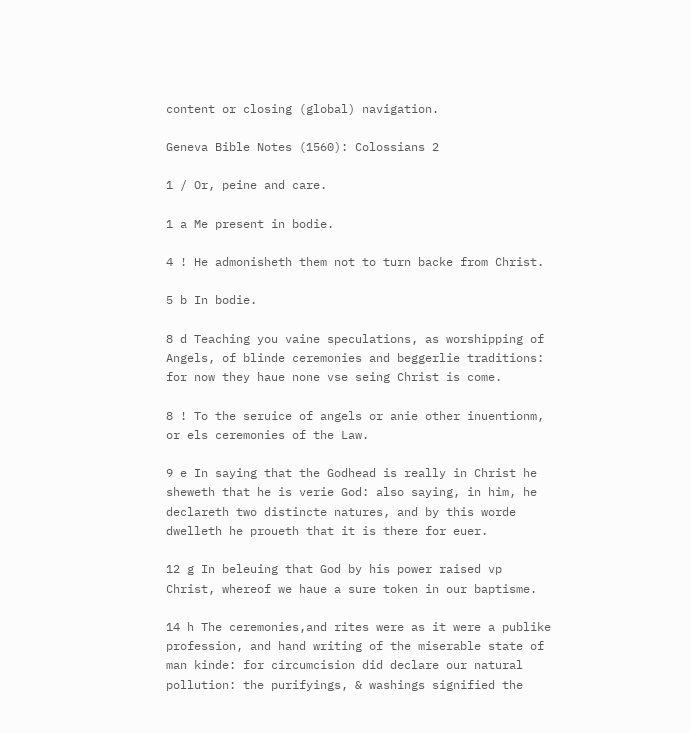content or closing (global) navigation.

Geneva Bible Notes (1560): Colossians 2

1 / Or, peine and care.

1 a Me present in bodie.

4 ! He admonisheth them not to turn backe from Christ.

5 b In bodie.

8 d Teaching you vaine speculations, as worshipping of Angels, of blinde ceremonies and beggerlie traditions: for now they haue none vse seing Christ is come.

8 ! To the seruice of angels or anie other inuentionm, or els ceremonies of the Law.

9 e In saying that the Godhead is really in Christ he sheweth that he is verie God: also saying, in him, he declareth two distincte natures, and by this worde dwelleth he proueth that it is there for euer.

12 g In beleuing that God by his power raised vp Christ, whereof we haue a sure token in our baptisme.

14 h The ceremonies,and rites were as it were a publike profession, and hand writing of the miserable state of man kinde: for circumcision did declare our natural pollution: the purifyings, & washings signified the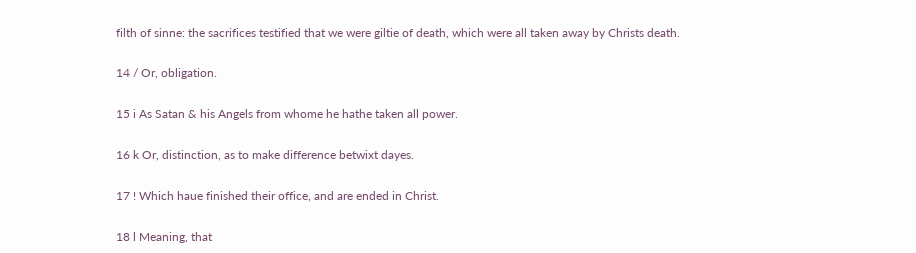filth of sinne: the sacrifices testified that we were giltie of death, which were all taken away by Christs death.

14 / Or, obligation.

15 i As Satan & his Angels from whome he hathe taken all power.

16 k Or, distinction, as to make difference betwixt dayes.

17 ! Which haue finished their office, and are ended in Christ.

18 l Meaning, that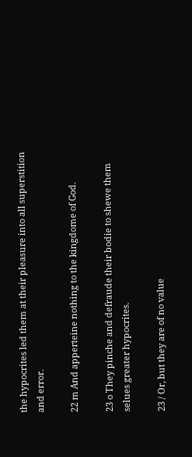the hypocrites led them at their pleasure into all superstition and error.

22 m And apperteine nothing to the kingdome of God.

23 o They pinche and defraude their bodie to shewe them selues greater hypocrites.

23 / Or, but they are of no value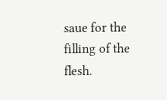saue for the filling of the flesh.